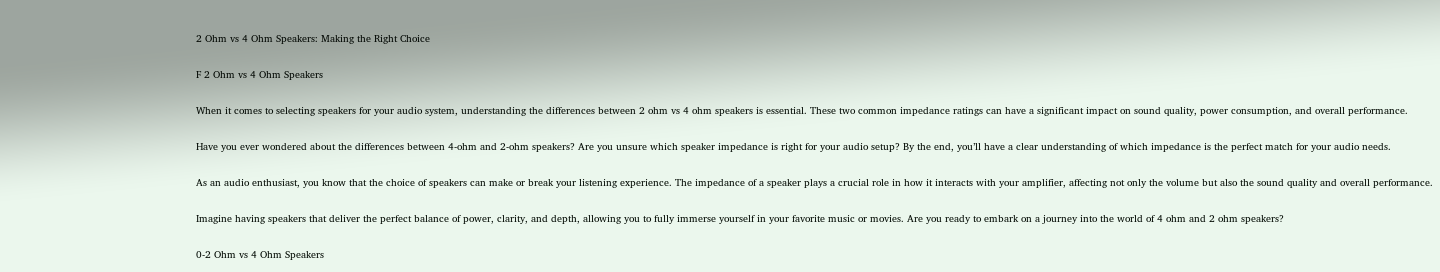2 Ohm vs 4 Ohm Speakers: Making the Right Choice

F 2 Ohm vs 4 Ohm Speakers

When it comes to selecting speakers for your audio system, understanding the differences between 2 ohm vs 4 ohm speakers is essential. These two common impedance ratings can have a significant impact on sound quality, power consumption, and overall performance.

Have you ever wondered about the differences between 4-ohm and 2-ohm speakers? Are you unsure which speaker impedance is right for your audio setup? By the end, you’ll have a clear understanding of which impedance is the perfect match for your audio needs.

As an audio enthusiast, you know that the choice of speakers can make or break your listening experience. The impedance of a speaker plays a crucial role in how it interacts with your amplifier, affecting not only the volume but also the sound quality and overall performance.

Imagine having speakers that deliver the perfect balance of power, clarity, and depth, allowing you to fully immerse yourself in your favorite music or movies. Are you ready to embark on a journey into the world of 4 ohm and 2 ohm speakers?

0-2 Ohm vs 4 Ohm Speakers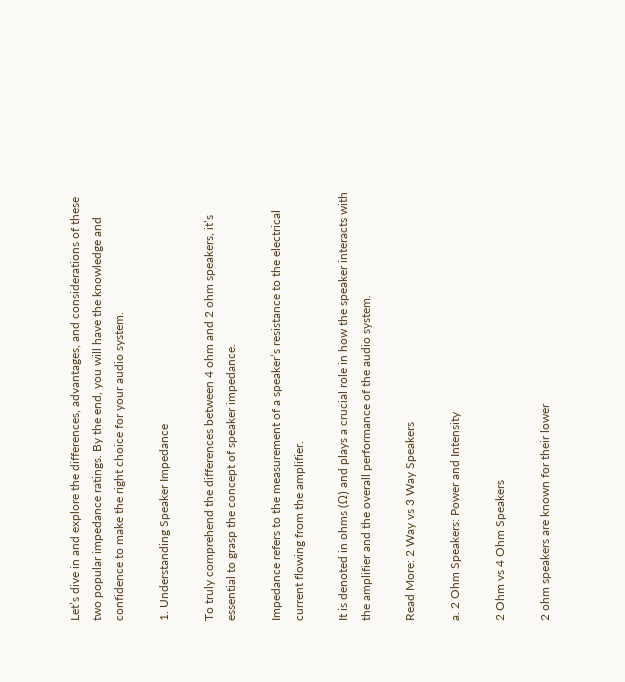Let’s dive in and explore the differences, advantages, and considerations of these two popular impedance ratings. By the end, you will have the knowledge and confidence to make the right choice for your audio system.

1. Understanding Speaker Impedance

To truly comprehend the differences between 4 ohm and 2 ohm speakers, it’s essential to grasp the concept of speaker impedance.

Impedance refers to the measurement of a speaker’s resistance to the electrical current flowing from the amplifier.

It is denoted in ohms (Ω) and plays a crucial role in how the speaker interacts with the amplifier and the overall performance of the audio system.

Read More: 2 Way vs 3 Way Speakers

a. 2 Ohm Speakers: Power and Intensity

2 Ohm vs 4 Ohm Speakers

2 ohm speakers are known for their lower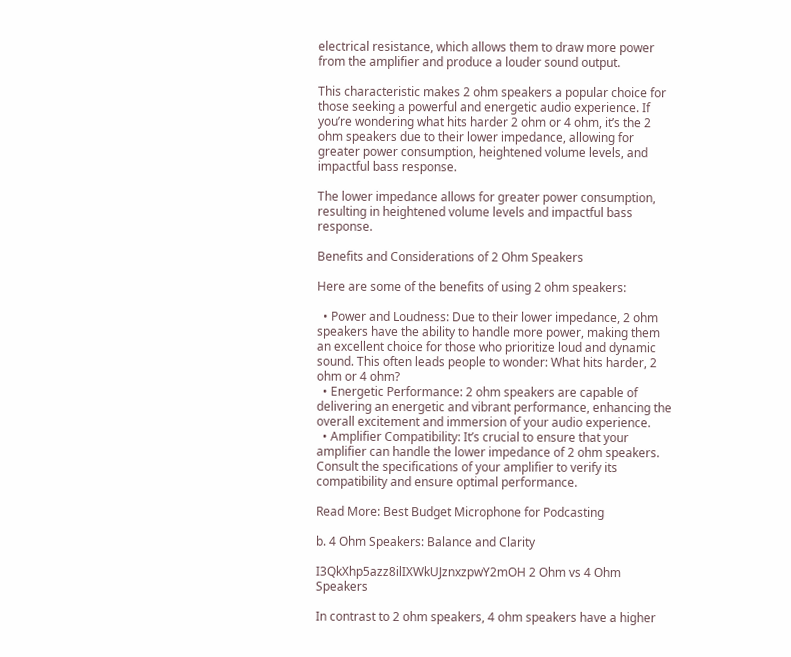electrical resistance, which allows them to draw more power from the amplifier and produce a louder sound output.

This characteristic makes 2 ohm speakers a popular choice for those seeking a powerful and energetic audio experience. If you’re wondering what hits harder 2 ohm or 4 ohm, it’s the 2 ohm speakers due to their lower impedance, allowing for greater power consumption, heightened volume levels, and impactful bass response.

The lower impedance allows for greater power consumption, resulting in heightened volume levels and impactful bass response.

Benefits and Considerations of 2 Ohm Speakers

Here are some of the benefits of using 2 ohm speakers:

  • Power and Loudness: Due to their lower impedance, 2 ohm speakers have the ability to handle more power, making them an excellent choice for those who prioritize loud and dynamic sound. This often leads people to wonder: What hits harder, 2 ohm or 4 ohm?
  • Energetic Performance: 2 ohm speakers are capable of delivering an energetic and vibrant performance, enhancing the overall excitement and immersion of your audio experience.
  • Amplifier Compatibility: It’s crucial to ensure that your amplifier can handle the lower impedance of 2 ohm speakers. Consult the specifications of your amplifier to verify its compatibility and ensure optimal performance.

Read More: Best Budget Microphone for Podcasting

b. 4 Ohm Speakers: Balance and Clarity

I3QkXhp5azz8ilIXWkUJznxzpwY2mOH 2 Ohm vs 4 Ohm Speakers

In contrast to 2 ohm speakers, 4 ohm speakers have a higher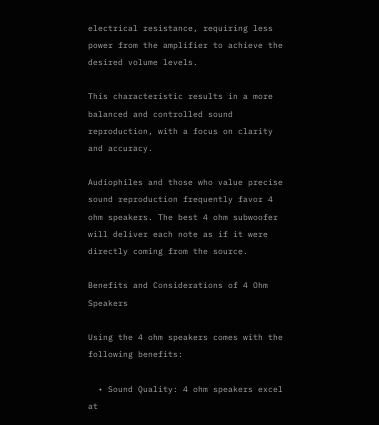electrical resistance, requiring less power from the amplifier to achieve the desired volume levels.

This characteristic results in a more balanced and controlled sound reproduction, with a focus on clarity and accuracy.

Audiophiles and those who value precise sound reproduction frequently favor 4 ohm speakers. The best 4 ohm subwoofer will deliver each note as if it were directly coming from the source.

Benefits and Considerations of 4 Ohm Speakers

Using the 4 ohm speakers comes with the following benefits:

  • Sound Quality: 4 ohm speakers excel at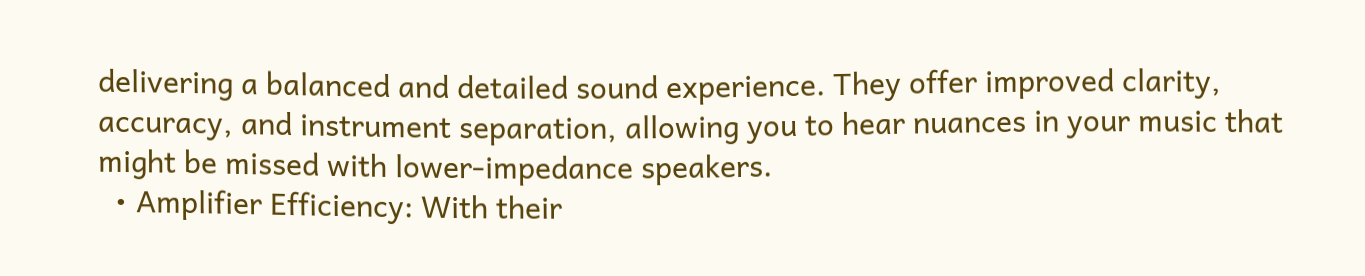delivering a balanced and detailed sound experience. They offer improved clarity, accuracy, and instrument separation, allowing you to hear nuances in your music that might be missed with lower-impedance speakers.
  • Amplifier Efficiency: With their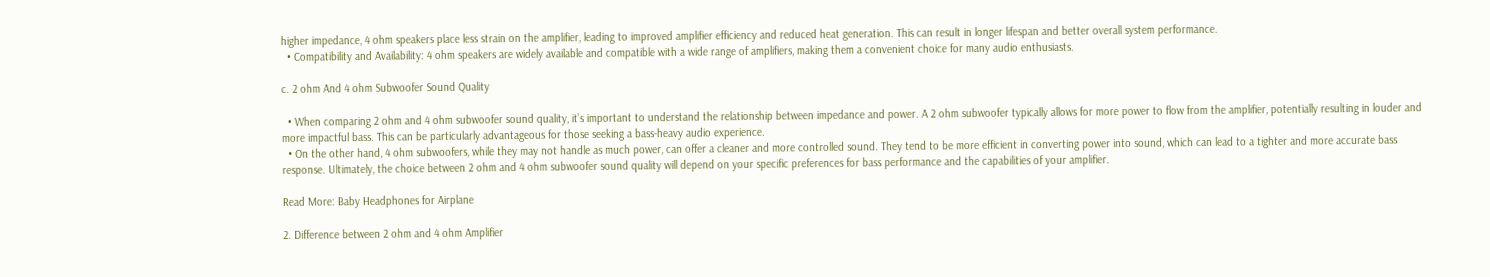higher impedance, 4 ohm speakers place less strain on the amplifier, leading to improved amplifier efficiency and reduced heat generation. This can result in longer lifespan and better overall system performance.
  • Compatibility and Availability: 4 ohm speakers are widely available and compatible with a wide range of amplifiers, making them a convenient choice for many audio enthusiasts.

c. 2 ohm And 4 ohm Subwoofer Sound Quality

  • When comparing 2 ohm and 4 ohm subwoofer sound quality, it’s important to understand the relationship between impedance and power. A 2 ohm subwoofer typically allows for more power to flow from the amplifier, potentially resulting in louder and more impactful bass. This can be particularly advantageous for those seeking a bass-heavy audio experience.
  • On the other hand, 4 ohm subwoofers, while they may not handle as much power, can offer a cleaner and more controlled sound. They tend to be more efficient in converting power into sound, which can lead to a tighter and more accurate bass response. Ultimately, the choice between 2 ohm and 4 ohm subwoofer sound quality will depend on your specific preferences for bass performance and the capabilities of your amplifier.

Read More: Baby Headphones for Airplane

2. Difference between 2 ohm and 4 ohm Amplifier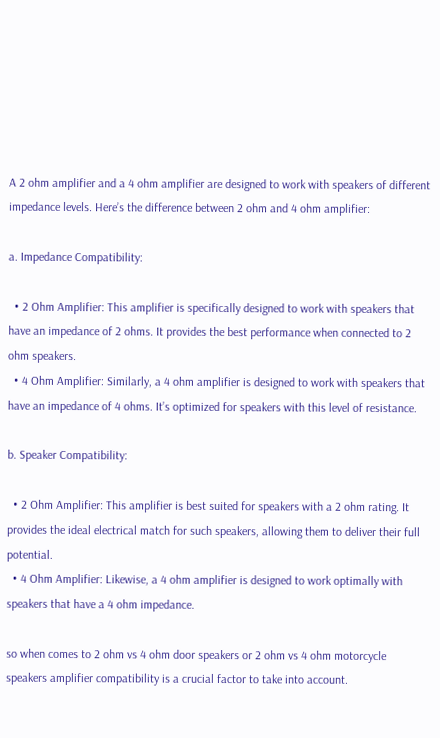A 2 ohm amplifier and a 4 ohm amplifier are designed to work with speakers of different impedance levels. Here’s the difference between 2 ohm and 4 ohm amplifier:

a. Impedance Compatibility:

  • 2 Ohm Amplifier: This amplifier is specifically designed to work with speakers that have an impedance of 2 ohms. It provides the best performance when connected to 2 ohm speakers.
  • 4 Ohm Amplifier: Similarly, a 4 ohm amplifier is designed to work with speakers that have an impedance of 4 ohms. It’s optimized for speakers with this level of resistance.

b. Speaker Compatibility:

  • 2 Ohm Amplifier: This amplifier is best suited for speakers with a 2 ohm rating. It provides the ideal electrical match for such speakers, allowing them to deliver their full potential.
  • 4 Ohm Amplifier: Likewise, a 4 ohm amplifier is designed to work optimally with speakers that have a 4 ohm impedance.

so when comes to 2 ohm vs 4 ohm door speakers or 2 ohm vs 4 ohm motorcycle speakers amplifier compatibility is a crucial factor to take into account.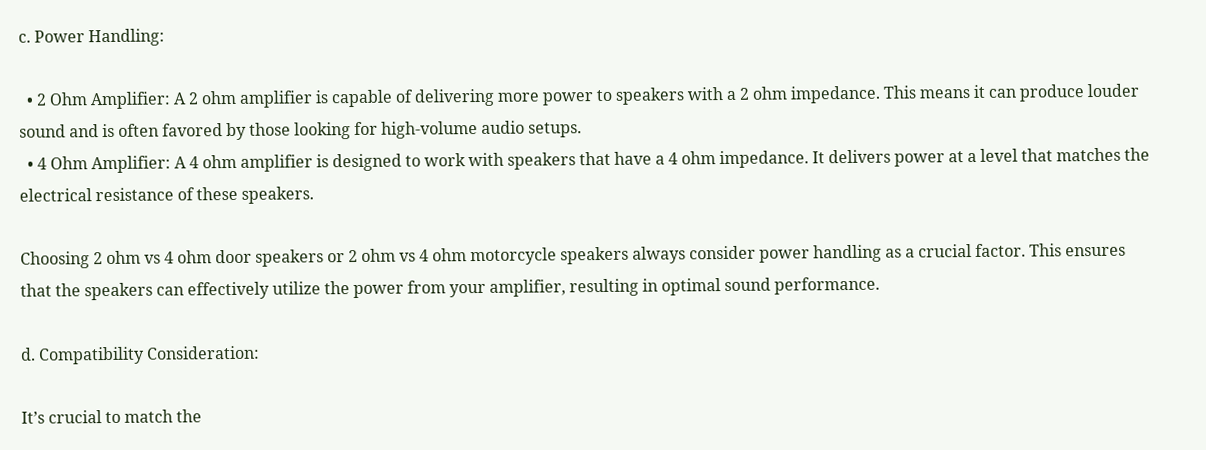c. Power Handling:

  • 2 Ohm Amplifier: A 2 ohm amplifier is capable of delivering more power to speakers with a 2 ohm impedance. This means it can produce louder sound and is often favored by those looking for high-volume audio setups.
  • 4 Ohm Amplifier: A 4 ohm amplifier is designed to work with speakers that have a 4 ohm impedance. It delivers power at a level that matches the electrical resistance of these speakers.

Choosing 2 ohm vs 4 ohm door speakers or 2 ohm vs 4 ohm motorcycle speakers always consider power handling as a crucial factor. This ensures that the speakers can effectively utilize the power from your amplifier, resulting in optimal sound performance.

d. Compatibility Consideration:

It’s crucial to match the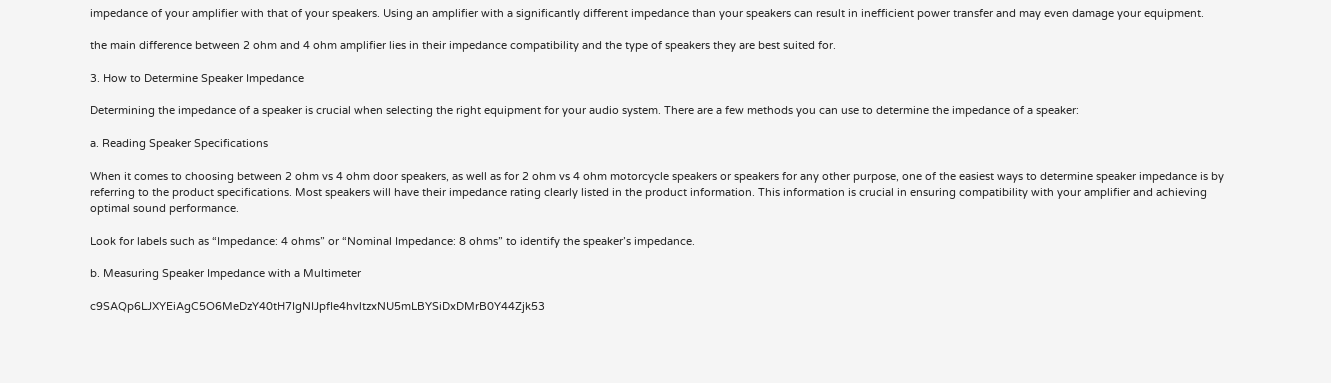impedance of your amplifier with that of your speakers. Using an amplifier with a significantly different impedance than your speakers can result in inefficient power transfer and may even damage your equipment.

the main difference between 2 ohm and 4 ohm amplifier lies in their impedance compatibility and the type of speakers they are best suited for.

3. How to Determine Speaker Impedance

Determining the impedance of a speaker is crucial when selecting the right equipment for your audio system. There are a few methods you can use to determine the impedance of a speaker:

a. Reading Speaker Specifications

When it comes to choosing between 2 ohm vs 4 ohm door speakers, as well as for 2 ohm vs 4 ohm motorcycle speakers or speakers for any other purpose, one of the easiest ways to determine speaker impedance is by referring to the product specifications. Most speakers will have their impedance rating clearly listed in the product information. This information is crucial in ensuring compatibility with your amplifier and achieving optimal sound performance.

Look for labels such as “Impedance: 4 ohms” or “Nominal Impedance: 8 ohms” to identify the speaker’s impedance.

b. Measuring Speaker Impedance with a Multimeter

c9SAQp6LJXYEiAgC5O6MeDzY40tH7IgNIJpfIe4hvltzxNU5mLBYSiDxDMrB0Y44Zjk53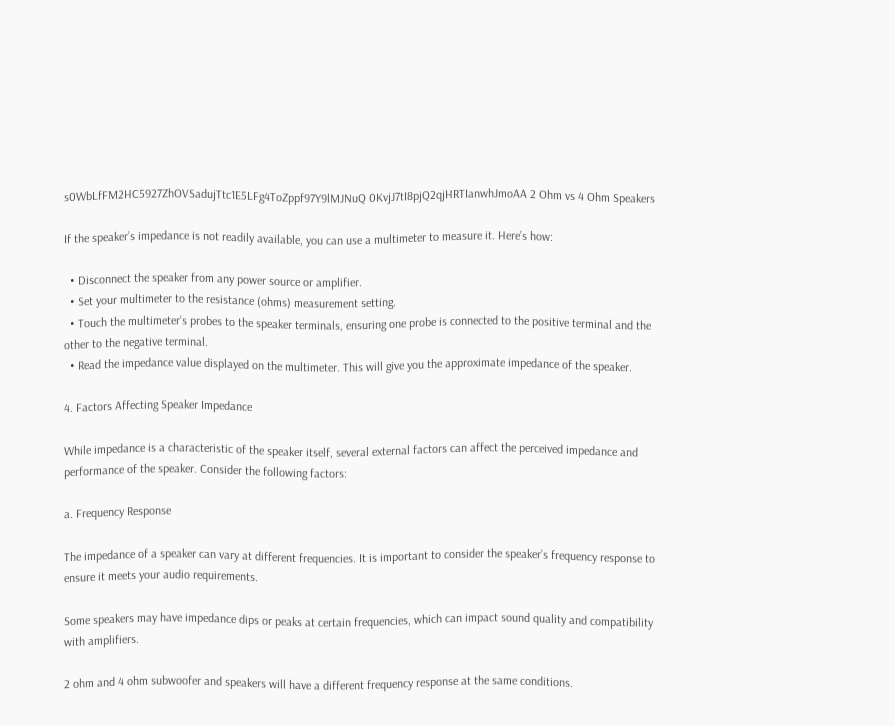s0WbLfFM2HC5927ZhOVSadujTtc1E5LFg4ToZppf97Y9lMJNuQ 0KvjJ7tI8pjQ2qjHRTIanwhJmoAA 2 Ohm vs 4 Ohm Speakers

If the speaker’s impedance is not readily available, you can use a multimeter to measure it. Here’s how:

  • Disconnect the speaker from any power source or amplifier.
  • Set your multimeter to the resistance (ohms) measurement setting.
  • Touch the multimeter’s probes to the speaker terminals, ensuring one probe is connected to the positive terminal and the other to the negative terminal.
  • Read the impedance value displayed on the multimeter. This will give you the approximate impedance of the speaker.

4. Factors Affecting Speaker Impedance

While impedance is a characteristic of the speaker itself, several external factors can affect the perceived impedance and performance of the speaker. Consider the following factors:

a. Frequency Response

The impedance of a speaker can vary at different frequencies. It is important to consider the speaker’s frequency response to ensure it meets your audio requirements.

Some speakers may have impedance dips or peaks at certain frequencies, which can impact sound quality and compatibility with amplifiers.

2 ohm and 4 ohm subwoofer and speakers will have a different frequency response at the same conditions.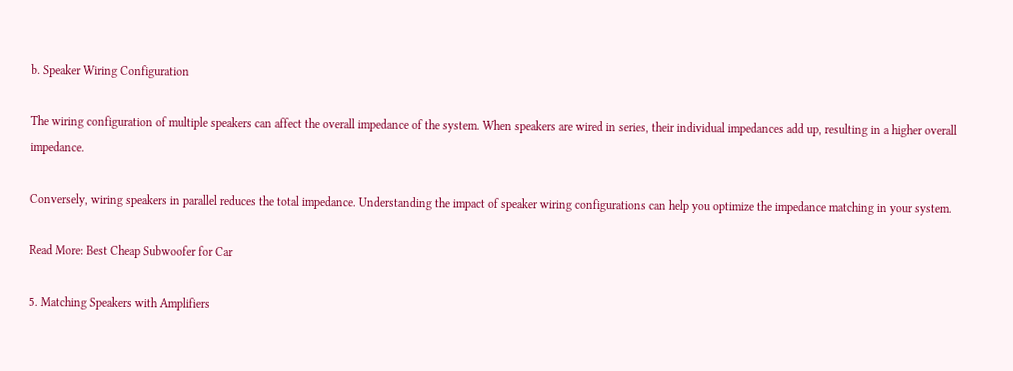b. Speaker Wiring Configuration

The wiring configuration of multiple speakers can affect the overall impedance of the system. When speakers are wired in series, their individual impedances add up, resulting in a higher overall impedance.

Conversely, wiring speakers in parallel reduces the total impedance. Understanding the impact of speaker wiring configurations can help you optimize the impedance matching in your system.

Read More: Best Cheap Subwoofer for Car

5. Matching Speakers with Amplifiers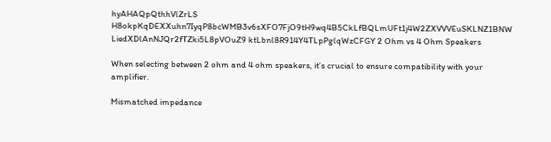hyAHAQpQthhVlZrLS H8okpKqDEXXuhn7IyqP8bcWMB3v6sXFO7FjO9tH9wq4B5CkLfBQLmUFt1j4W2ZXVVVEuSKLNZ1BNW LiedXDlAnNJQr2fTZki5L8pVOuZ9 ktLbnl8R914Y4TLpPglqWzCFGY 2 Ohm vs 4 Ohm Speakers

When selecting between 2 ohm and 4 ohm speakers, it’s crucial to ensure compatibility with your amplifier.

Mismatched impedance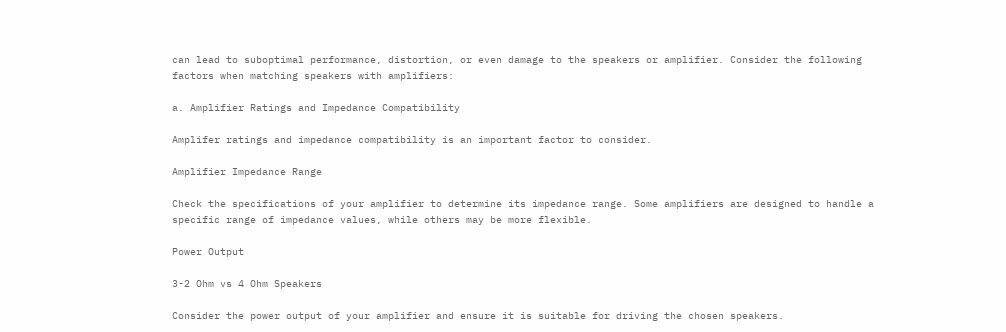can lead to suboptimal performance, distortion, or even damage to the speakers or amplifier. Consider the following factors when matching speakers with amplifiers:

a. Amplifier Ratings and Impedance Compatibility

Amplifer ratings and impedance compatibility is an important factor to consider.

Amplifier Impedance Range

Check the specifications of your amplifier to determine its impedance range. Some amplifiers are designed to handle a specific range of impedance values, while others may be more flexible.

Power Output

3-2 Ohm vs 4 Ohm Speakers

Consider the power output of your amplifier and ensure it is suitable for driving the chosen speakers.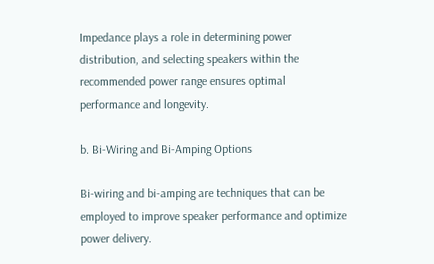Impedance plays a role in determining power distribution, and selecting speakers within the recommended power range ensures optimal performance and longevity.

b. Bi-Wiring and Bi-Amping Options

Bi-wiring and bi-amping are techniques that can be employed to improve speaker performance and optimize power delivery.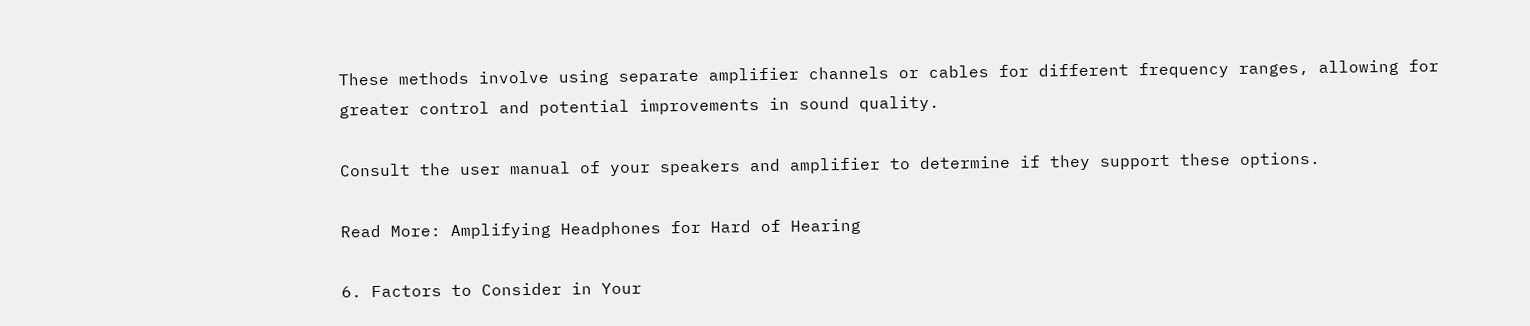These methods involve using separate amplifier channels or cables for different frequency ranges, allowing for greater control and potential improvements in sound quality.

Consult the user manual of your speakers and amplifier to determine if they support these options.

Read More: Amplifying Headphones for Hard of Hearing

6. Factors to Consider in Your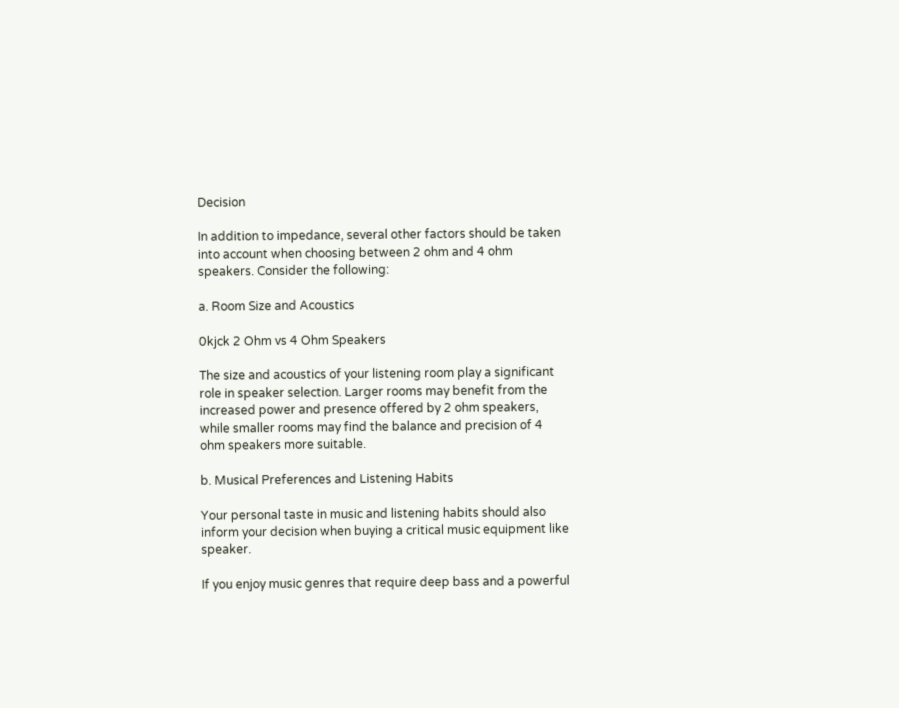Decision

In addition to impedance, several other factors should be taken into account when choosing between 2 ohm and 4 ohm speakers. Consider the following:

a. Room Size and Acoustics

0kjck 2 Ohm vs 4 Ohm Speakers

The size and acoustics of your listening room play a significant role in speaker selection. Larger rooms may benefit from the increased power and presence offered by 2 ohm speakers, while smaller rooms may find the balance and precision of 4 ohm speakers more suitable.

b. Musical Preferences and Listening Habits

Your personal taste in music and listening habits should also inform your decision when buying a critical music equipment like speaker.

If you enjoy music genres that require deep bass and a powerful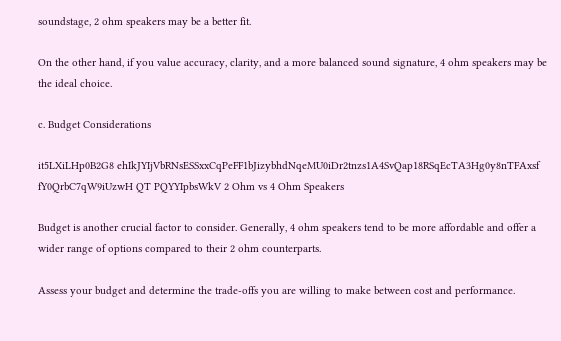soundstage, 2 ohm speakers may be a better fit.

On the other hand, if you value accuracy, clarity, and a more balanced sound signature, 4 ohm speakers may be the ideal choice.

c. Budget Considerations

it5LXiLHp0B2G8 ehIkJYIjVbRNsESSxxCqPeFF1bJizybhdNqeMU0iDr2tnzs1A4SvQap18RSqEcTA3Hg0y8nTFAxsf fY0QrbC7qW9iUzwH QT PQYYIpbsWkV 2 Ohm vs 4 Ohm Speakers

Budget is another crucial factor to consider. Generally, 4 ohm speakers tend to be more affordable and offer a wider range of options compared to their 2 ohm counterparts.

Assess your budget and determine the trade-offs you are willing to make between cost and performance.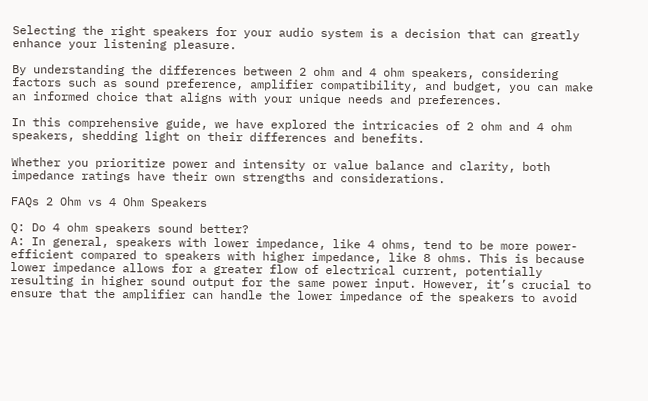Selecting the right speakers for your audio system is a decision that can greatly enhance your listening pleasure.

By understanding the differences between 2 ohm and 4 ohm speakers, considering factors such as sound preference, amplifier compatibility, and budget, you can make an informed choice that aligns with your unique needs and preferences.

In this comprehensive guide, we have explored the intricacies of 2 ohm and 4 ohm speakers, shedding light on their differences and benefits.

Whether you prioritize power and intensity or value balance and clarity, both impedance ratings have their own strengths and considerations.

FAQs 2 Ohm vs 4 Ohm Speakers

Q: Do 4 ohm speakers sound better?
A: In general, speakers with lower impedance, like 4 ohms, tend to be more power-efficient compared to speakers with higher impedance, like 8 ohms. This is because lower impedance allows for a greater flow of electrical current, potentially resulting in higher sound output for the same power input. However, it’s crucial to ensure that the amplifier can handle the lower impedance of the speakers to avoid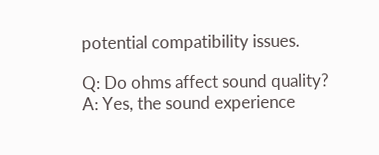potential compatibility issues.

Q: Do ohms affect sound quality?
A: Yes, the sound experience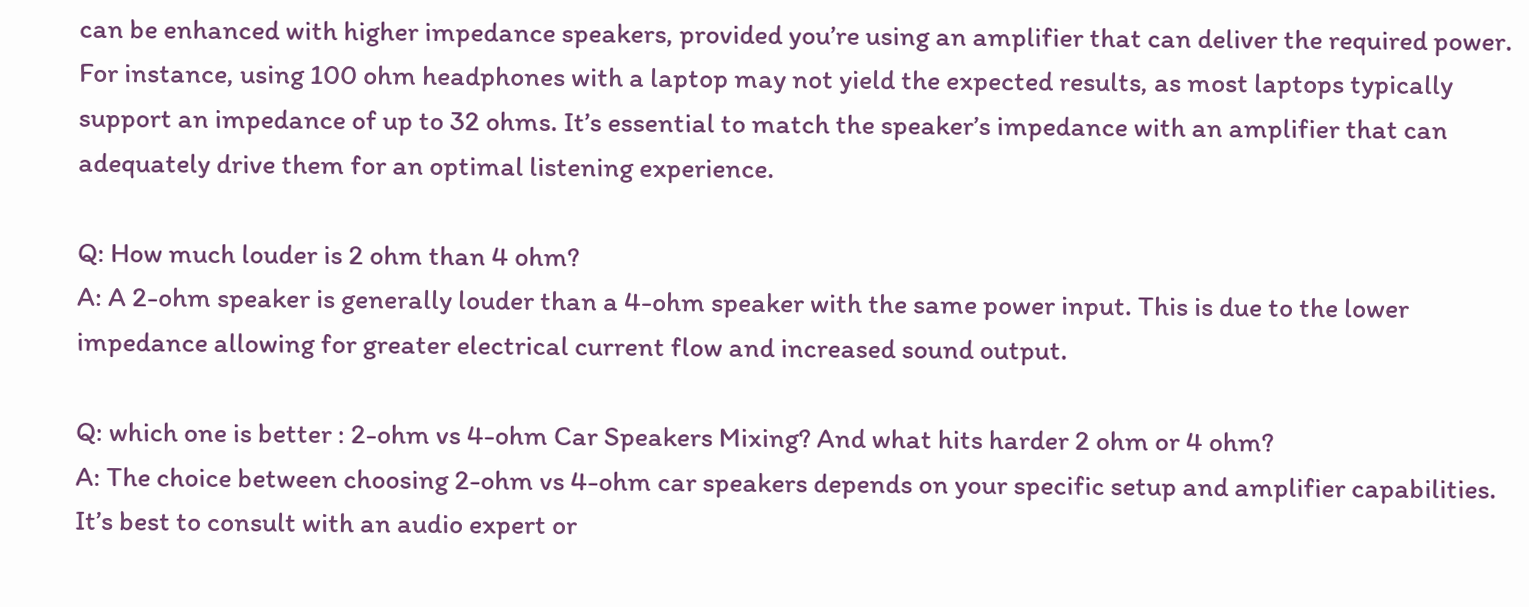can be enhanced with higher impedance speakers, provided you’re using an amplifier that can deliver the required power. For instance, using 100 ohm headphones with a laptop may not yield the expected results, as most laptops typically support an impedance of up to 32 ohms. It’s essential to match the speaker’s impedance with an amplifier that can adequately drive them for an optimal listening experience.

Q: How much louder is 2 ohm than 4 ohm?
A: A 2-ohm speaker is generally louder than a 4-ohm speaker with the same power input. This is due to the lower impedance allowing for greater electrical current flow and increased sound output.

Q: which one is better : 2-ohm vs 4-ohm Car Speakers Mixing? And what hits harder 2 ohm or 4 ohm?
A: The choice between choosing 2-ohm vs 4-ohm car speakers depends on your specific setup and amplifier capabilities. It’s best to consult with an audio expert or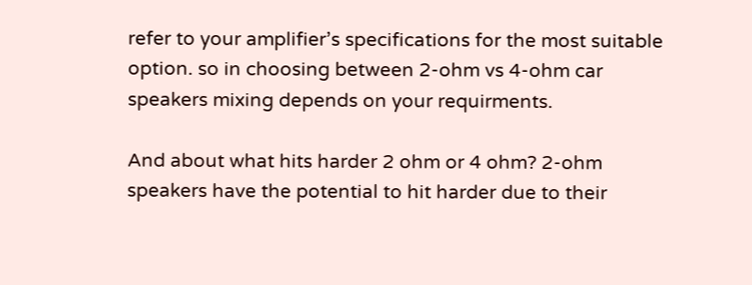refer to your amplifier’s specifications for the most suitable option. so in choosing between 2-ohm vs 4-ohm car speakers mixing depends on your requirments.

And about what hits harder 2 ohm or 4 ohm? 2-ohm speakers have the potential to hit harder due to their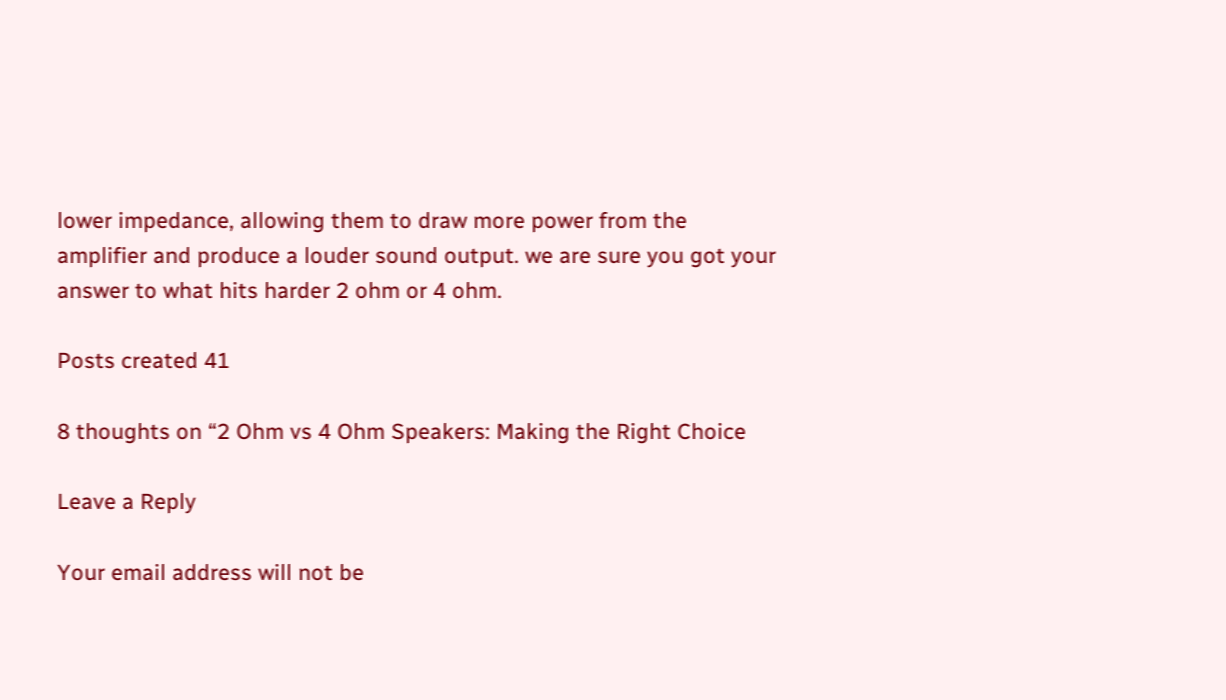lower impedance, allowing them to draw more power from the amplifier and produce a louder sound output. we are sure you got your answer to what hits harder 2 ohm or 4 ohm.

Posts created 41

8 thoughts on “2 Ohm vs 4 Ohm Speakers: Making the Right Choice

Leave a Reply

Your email address will not be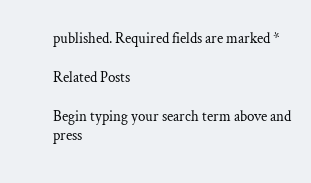published. Required fields are marked *

Related Posts

Begin typing your search term above and press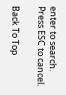enter to search. Press ESC to cancel.

Back To Top